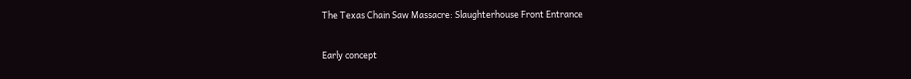The Texas Chain Saw Massacre: Slaughterhouse Front Entrance

Early concept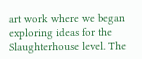art work where we began exploring ideas for the Slaughterhouse level. The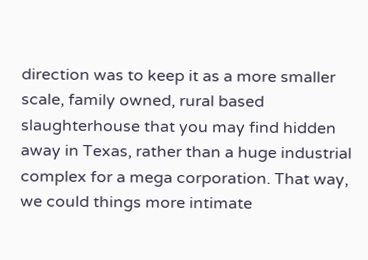direction was to keep it as a more smaller scale, family owned, rural based slaughterhouse that you may find hidden away in Texas, rather than a huge industrial complex for a mega corporation. That way, we could things more intimate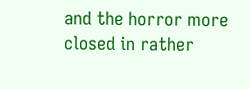and the horror more closed in rather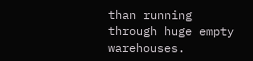than running through huge empty warehouses.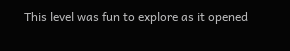This level was fun to explore as it opened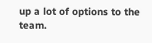up a lot of options to the team.